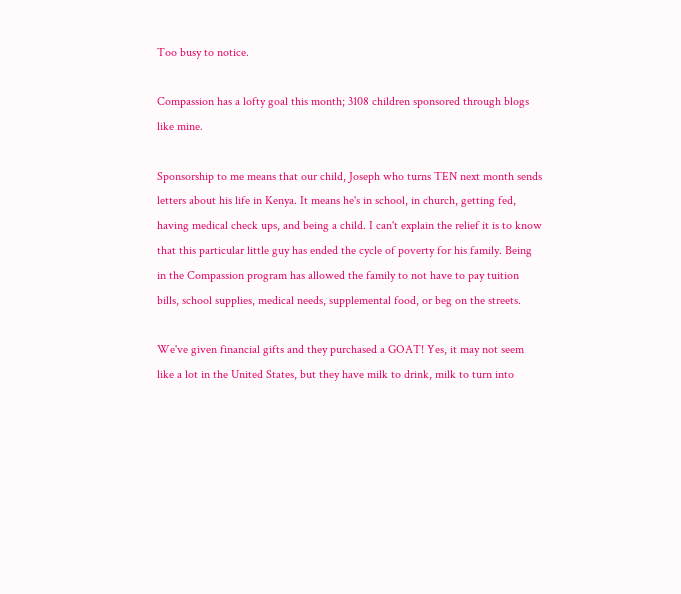Too busy to notice.

Compassion has a lofty goal this month; 3108 children sponsored through blogs like mine.

Sponsorship to me means that our child, Joseph who turns TEN next month sends letters about his life in Kenya. It means he's in school, in church, getting fed, having medical check ups, and being a child. I can't explain the relief it is to know that this particular little guy has ended the cycle of poverty for his family. Being in the Compassion program has allowed the family to not have to pay tuition bills, school supplies, medical needs, supplemental food, or beg on the streets.

We've given financial gifts and they purchased a GOAT! Yes, it may not seem like a lot in the United States, but they have milk to drink, milk to turn into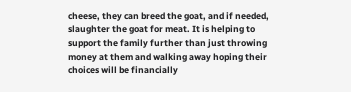cheese, they can breed the goat, and if needed, slaughter the goat for meat. It is helping to support the family further than just throwing money at them and walking away hoping their choices will be financially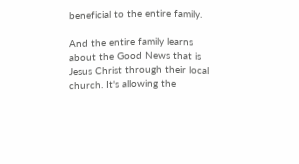beneficial to the entire family.

And the entire family learns about the Good News that is Jesus Christ through their local church. It's allowing the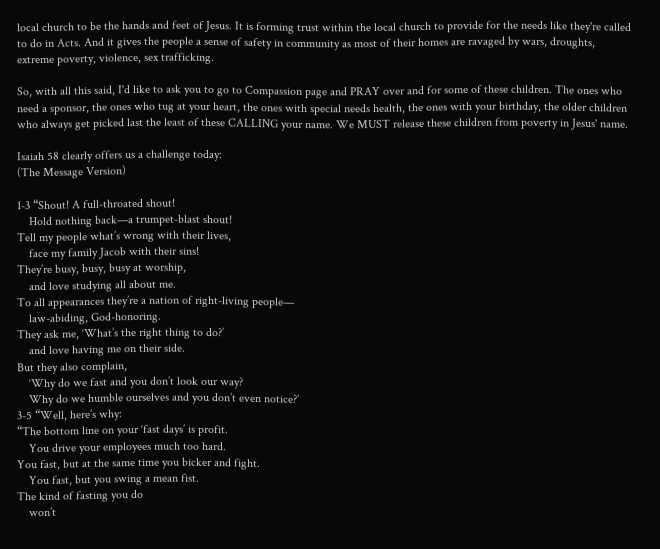local church to be the hands and feet of Jesus. It is forming trust within the local church to provide for the needs like they're called to do in Acts. And it gives the people a sense of safety in community as most of their homes are ravaged by wars, droughts, extreme poverty, violence, sex trafficking.

So, with all this said, I'd like to ask you to go to Compassion page and PRAY over and for some of these children. The ones who need a sponsor, the ones who tug at your heart, the ones with special needs health, the ones with your birthday, the older children who always get picked last the least of these CALLING your name. We MUST release these children from poverty in Jesus' name.

Isaiah 58 clearly offers us a challenge today:
(The Message Version)

1-3 “Shout! A full-throated shout!
    Hold nothing back—a trumpet-blast shout!
Tell my people what’s wrong with their lives,
    face my family Jacob with their sins!
They’re busy, busy, busy at worship,
    and love studying all about me.
To all appearances they’re a nation of right-living people—
    law-abiding, God-honoring.
They ask me, ‘What’s the right thing to do?’
    and love having me on their side.
But they also complain,
    ‘Why do we fast and you don’t look our way?
    Why do we humble ourselves and you don’t even notice?’
3-5 “Well, here’s why:
“The bottom line on your ‘fast days’ is profit.
    You drive your employees much too hard.
You fast, but at the same time you bicker and fight.
    You fast, but you swing a mean fist.
The kind of fasting you do
    won’t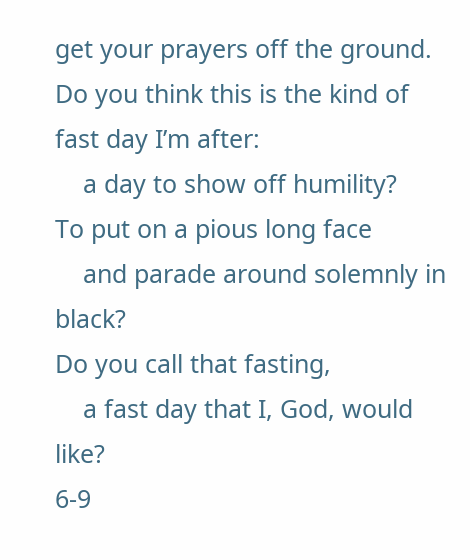get your prayers off the ground.
Do you think this is the kind of fast day I’m after:
    a day to show off humility?
To put on a pious long face
    and parade around solemnly in black?
Do you call that fasting,
    a fast day that I, God, would like?
6-9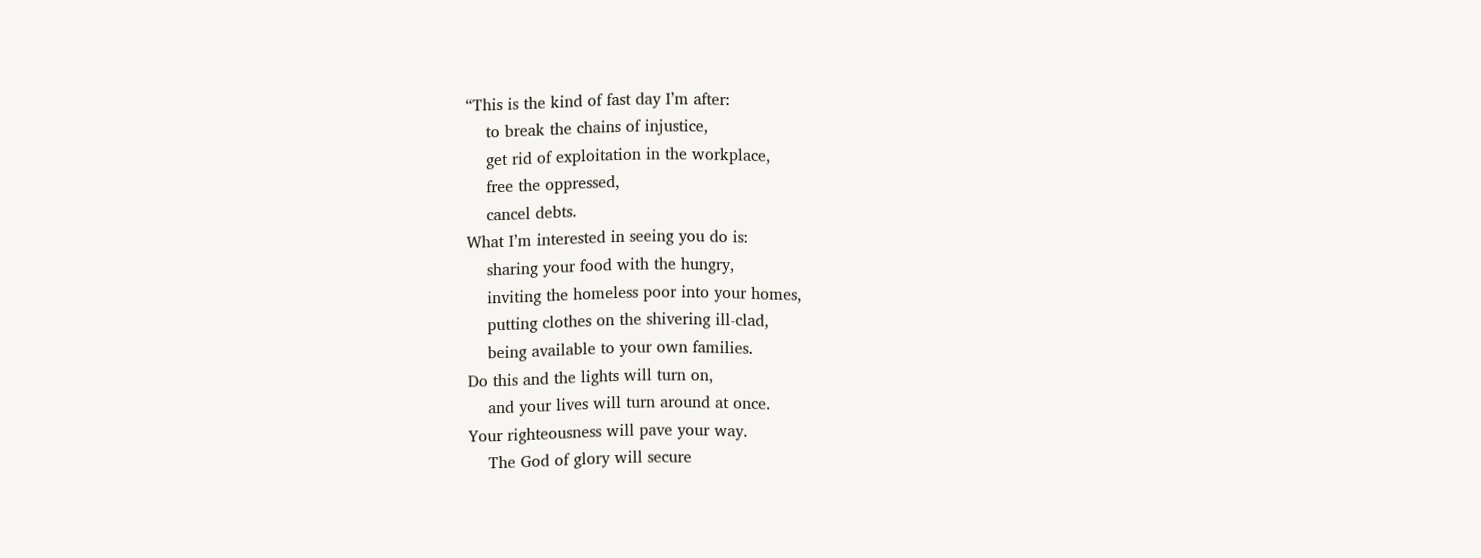“This is the kind of fast day I’m after:
    to break the chains of injustice,
    get rid of exploitation in the workplace,
    free the oppressed,
    cancel debts.
What I’m interested in seeing you do is:
    sharing your food with the hungry,
    inviting the homeless poor into your homes,
    putting clothes on the shivering ill-clad,
    being available to your own families.
Do this and the lights will turn on,
    and your lives will turn around at once.
Your righteousness will pave your way.
    The God of glory will secure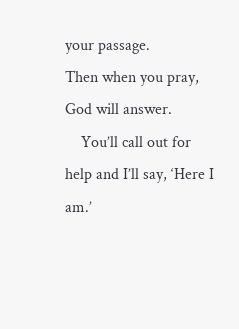your passage.
Then when you pray, God will answer.
    You’ll call out for help and I’ll say, ‘Here I am.’